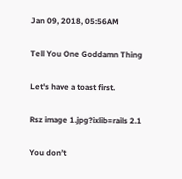Jan 09, 2018, 05:56AM

Tell You One Goddamn Thing

Let's have a toast first.

Rsz image 1.jpg?ixlib=rails 2.1

You don’t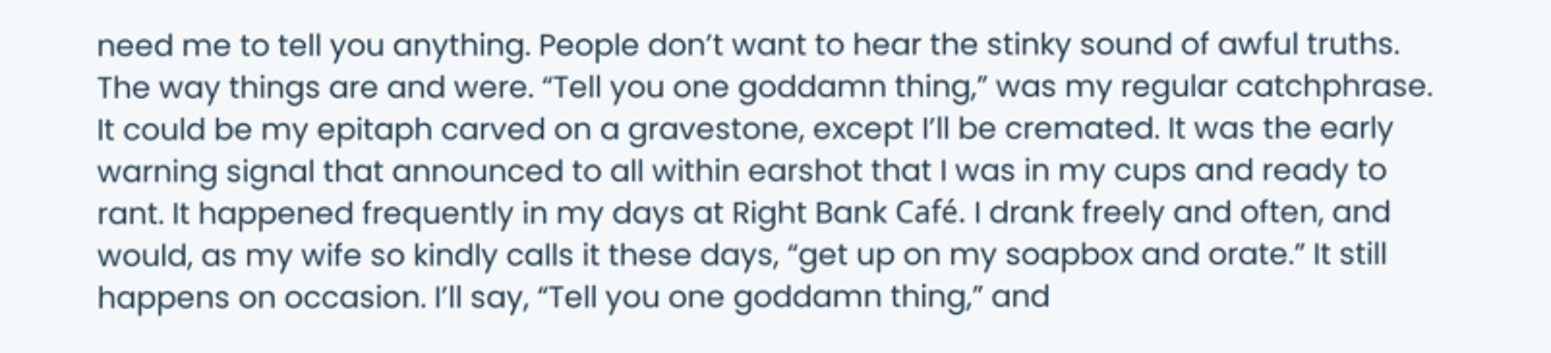need me to tell you anything. People don’t want to hear the stinky sound of awful truths. The way things are and were. “Tell you one goddamn thing,” was my regular catchphrase. It could be my epitaph carved on a gravestone, except I’ll be cremated. It was the early warning signal that announced to all within earshot that I was in my cups and ready to rant. It happened frequently in my days at Right Bank Café. I drank freely and often, and would, as my wife so kindly calls it these days, “get up on my soapbox and orate.” It still happens on occasion. I’ll say, “Tell you one goddamn thing,” and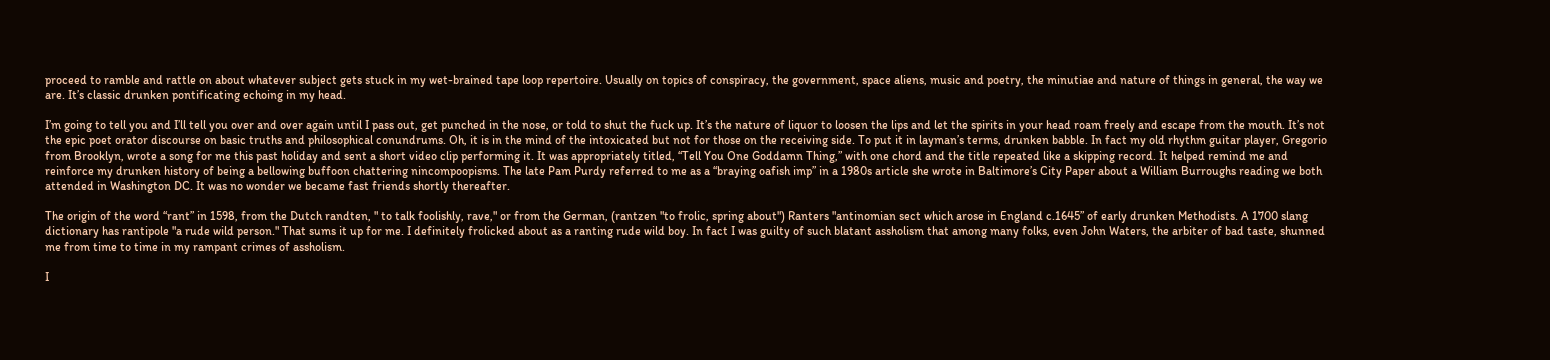proceed to ramble and rattle on about whatever subject gets stuck in my wet-brained tape loop repertoire. Usually on topics of conspiracy, the government, space aliens, music and poetry, the minutiae and nature of things in general, the way we are. It’s classic drunken pontificating echoing in my head.

I’m going to tell you and I’ll tell you over and over again until I pass out, get punched in the nose, or told to shut the fuck up. It’s the nature of liquor to loosen the lips and let the spirits in your head roam freely and escape from the mouth. It’s not the epic poet orator discourse on basic truths and philosophical conundrums. Oh, it is in the mind of the intoxicated but not for those on the receiving side. To put it in layman’s terms, drunken babble. In fact my old rhythm guitar player, Gregorio from Brooklyn, wrote a song for me this past holiday and sent a short video clip performing it. It was appropriately titled, “Tell You One Goddamn Thing,” with one chord and the title repeated like a skipping record. It helped remind me and reinforce my drunken history of being a bellowing buffoon chattering nincompoopisms. The late Pam Purdy referred to me as a “braying oafish imp” in a 1980s article she wrote in Baltimore’s City Paper about a William Burroughs reading we both attended in Washington DC. It was no wonder we became fast friends shortly thereafter.

The origin of the word “rant” in 1598, from the Dutch randten, " to talk foolishly, rave," or from the German, (rantzen "to frolic, spring about") Ranters "antinomian sect which arose in England c.1645” of early drunken Methodists. A 1700 slang dictionary has rantipole "a rude wild person." That sums it up for me. I definitely frolicked about as a ranting rude wild boy. In fact I was guilty of such blatant assholism that among many folks, even John Waters, the arbiter of bad taste, shunned me from time to time in my rampant crimes of assholism.

I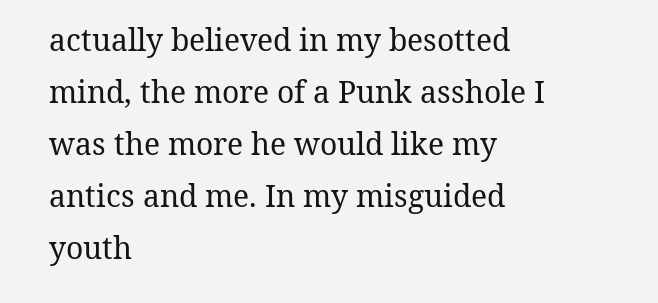actually believed in my besotted mind, the more of a Punk asshole I was the more he would like my antics and me. In my misguided youth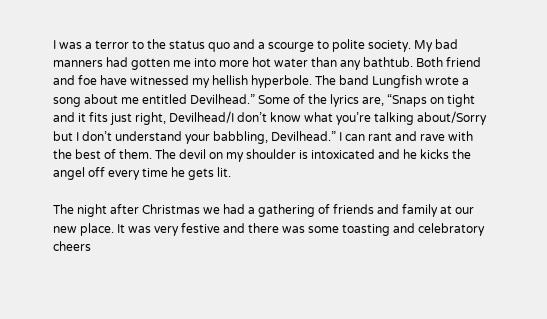I was a terror to the status quo and a scourge to polite society. My bad manners had gotten me into more hot water than any bathtub. Both friend and foe have witnessed my hellish hyperbole. The band Lungfish wrote a song about me entitled Devilhead.” Some of the lyrics are, “Snaps on tight and it fits just right, Devilhead/I don’t know what you’re talking about/Sorry but I don’t understand your babbling, Devilhead.” I can rant and rave with the best of them. The devil on my shoulder is intoxicated and he kicks the angel off every time he gets lit.

The night after Christmas we had a gathering of friends and family at our new place. It was very festive and there was some toasting and celebratory cheers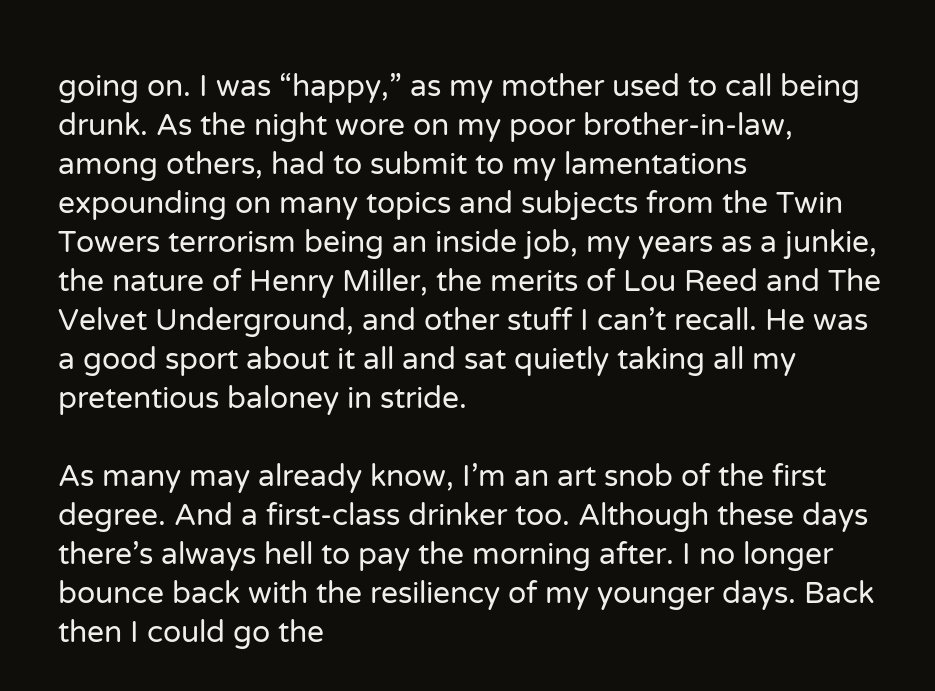going on. I was “happy,” as my mother used to call being drunk. As the night wore on my poor brother-in-law, among others, had to submit to my lamentations expounding on many topics and subjects from the Twin Towers terrorism being an inside job, my years as a junkie, the nature of Henry Miller, the merits of Lou Reed and The Velvet Underground, and other stuff I can’t recall. He was a good sport about it all and sat quietly taking all my pretentious baloney in stride.

As many may already know, I’m an art snob of the first degree. And a first-class drinker too. Although these days there’s always hell to pay the morning after. I no longer bounce back with the resiliency of my younger days. Back then I could go the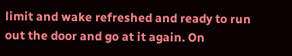limit and wake refreshed and ready to run out the door and go at it again. On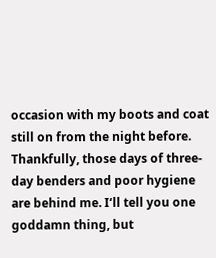occasion with my boots and coat still on from the night before. Thankfully, those days of three-day benders and poor hygiene are behind me. I‘ll tell you one goddamn thing, but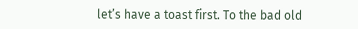let’s have a toast first. To the bad old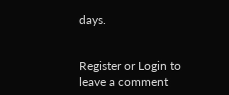days.


Register or Login to leave a comment